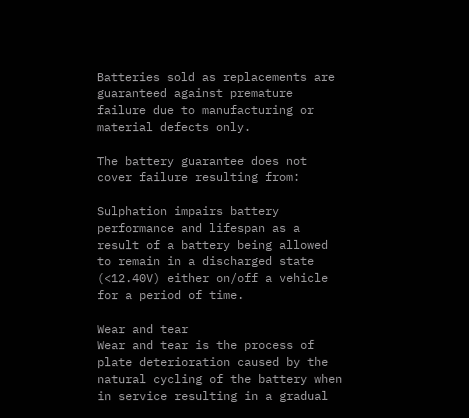Batteries sold as replacements are guaranteed against premature failure due to manufacturing or material defects only.

The battery guarantee does not cover failure resulting from:

Sulphation impairs battery performance and lifespan as a result of a battery being allowed to remain in a discharged state (<12.40V) either on/off a vehicle for a period of time.

Wear and tear
Wear and tear is the process of plate deterioration caused by the natural cycling of the battery when in service resulting in a gradual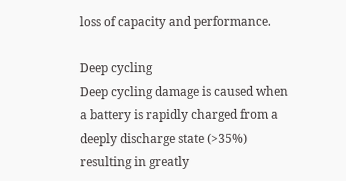loss of capacity and performance.

Deep cycling
Deep cycling damage is caused when a battery is rapidly charged from a deeply discharge state (>35%) resulting in greatly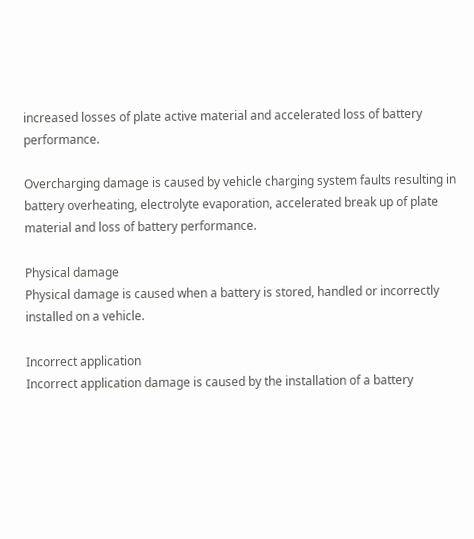increased losses of plate active material and accelerated loss of battery performance.

Overcharging damage is caused by vehicle charging system faults resulting in battery overheating, electrolyte evaporation, accelerated break up of plate material and loss of battery performance.

Physical damage
Physical damage is caused when a battery is stored, handled or incorrectly installed on a vehicle.

Incorrect application
Incorrect application damage is caused by the installation of a battery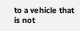to a vehicle that is not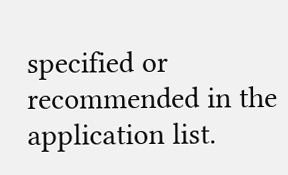specified or recommended in the application list.